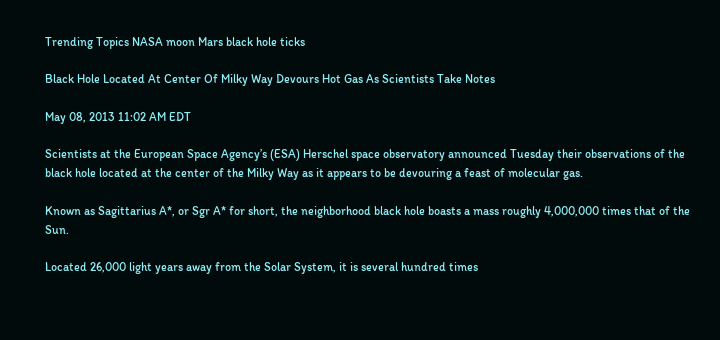Trending Topics NASA moon Mars black hole ticks

Black Hole Located At Center Of Milky Way Devours Hot Gas As Scientists Take Notes

May 08, 2013 11:02 AM EDT

Scientists at the European Space Agency’s (ESA) Herschel space observatory announced Tuesday their observations of the black hole located at the center of the Milky Way as it appears to be devouring a feast of molecular gas.

Known as Sagittarius A*, or Sgr A* for short, the neighborhood black hole boasts a mass roughly 4,000,000 times that of the Sun.

Located 26,000 light years away from the Solar System, it is several hundred times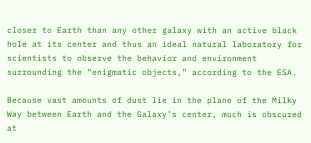closer to Earth than any other galaxy with an active black hole at its center and thus an ideal natural laboratory for scientists to observe the behavior and environment surrounding the “enigmatic objects,” according to the ESA.

Because vast amounts of dust lie in the plane of the Milky Way between Earth and the Galaxy’s center, much is obscured at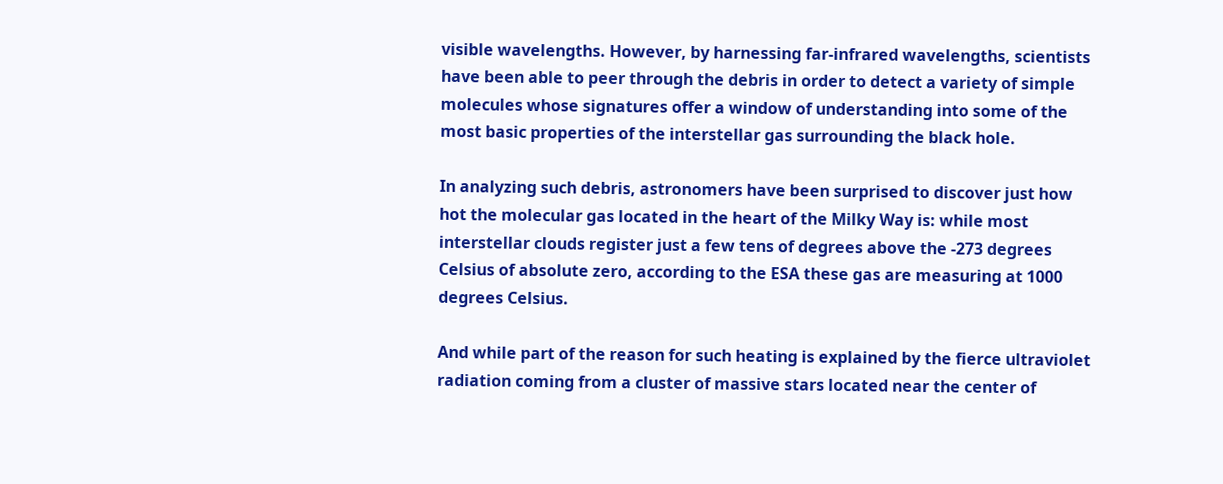visible wavelengths. However, by harnessing far-infrared wavelengths, scientists have been able to peer through the debris in order to detect a variety of simple molecules whose signatures offer a window of understanding into some of the most basic properties of the interstellar gas surrounding the black hole.

In analyzing such debris, astronomers have been surprised to discover just how hot the molecular gas located in the heart of the Milky Way is: while most interstellar clouds register just a few tens of degrees above the -273 degrees Celsius of absolute zero, according to the ESA these gas are measuring at 1000 degrees Celsius.

And while part of the reason for such heating is explained by the fierce ultraviolet radiation coming from a cluster of massive stars located near the center of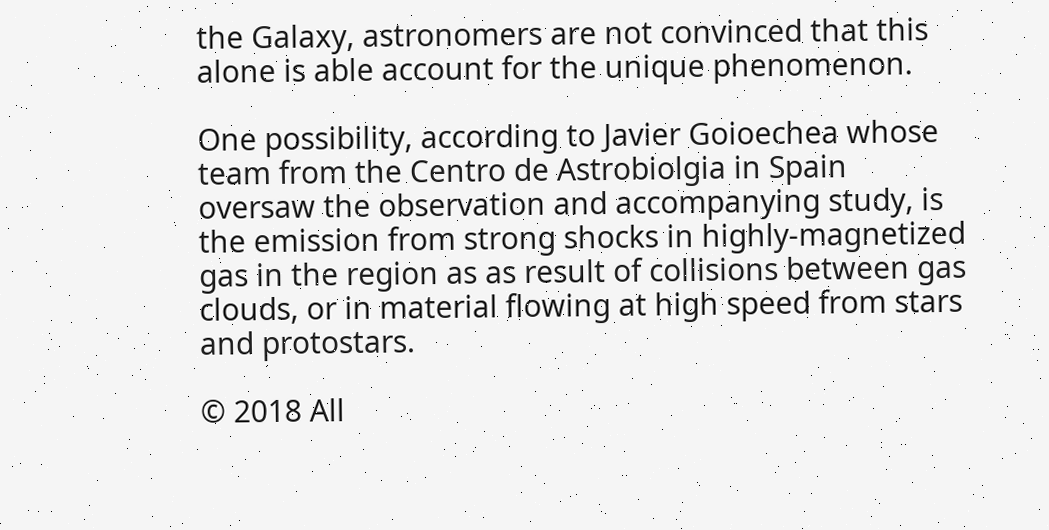the Galaxy, astronomers are not convinced that this alone is able account for the unique phenomenon.

One possibility, according to Javier Goioechea whose team from the Centro de Astrobiolgia in Spain oversaw the observation and accompanying study, is the emission from strong shocks in highly-magnetized gas in the region as as result of collisions between gas clouds, or in material flowing at high speed from stars and protostars.

© 2018 All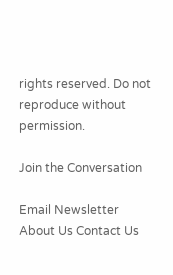rights reserved. Do not reproduce without permission.

Join the Conversation

Email Newsletter
About Us Contact Us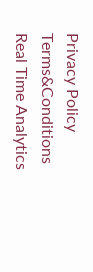Privacy Policy Terms&Conditions
Real Time Analytics